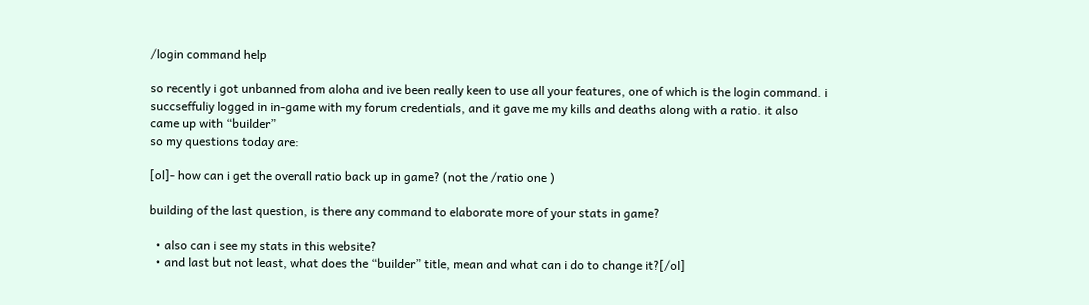/login command help

so recently i got unbanned from aloha and ive been really keen to use all your features, one of which is the login command. i succseffuliy logged in in-game with my forum credentials, and it gave me my kills and deaths along with a ratio. it also came up with “builder”
so my questions today are:

[ol]- how can i get the overall ratio back up in game? (not the /ratio one )

building of the last question, is there any command to elaborate more of your stats in game?

  • also can i see my stats in this website?
  • and last but not least, what does the “builder” title, mean and what can i do to change it?[/ol]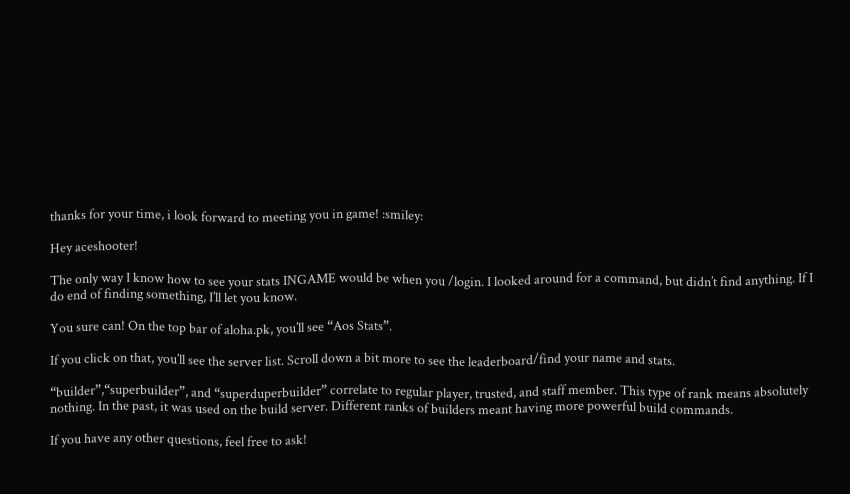thanks for your time, i look forward to meeting you in game! :smiley:

Hey aceshooter!

The only way I know how to see your stats INGAME would be when you /login. I looked around for a command, but didn’t find anything. If I do end of finding something, I’ll let you know.

You sure can! On the top bar of aloha.pk, you’ll see “Aos Stats”.

If you click on that, you’ll see the server list. Scroll down a bit more to see the leaderboard/find your name and stats.

“builder”,“superbuilder”, and “superduperbuilder” correlate to regular player, trusted, and staff member. This type of rank means absolutely nothing. In the past, it was used on the build server. Different ranks of builders meant having more powerful build commands.

If you have any other questions, feel free to ask!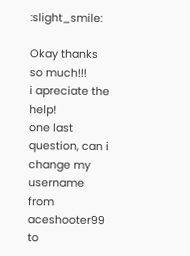:slight_smile:

Okay thanks so much!!!
i apreciate the help!
one last question, can i change my username from aceshooter99 to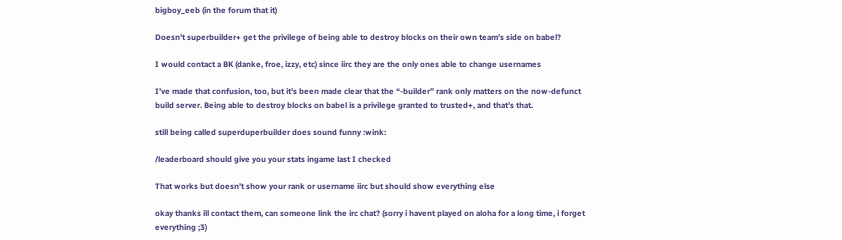bigboy_eeb (in the forum that it)

Doesn’t superbuilder+ get the privilege of being able to destroy blocks on their own team’s side on babel?

I would contact a BK (danke, froe, izzy, etc) since iirc they are the only ones able to change usernames

I’ve made that confusion, too, but it’s been made clear that the “-builder” rank only matters on the now-defunct build server. Being able to destroy blocks on babel is a privilege granted to trusted+, and that’s that.

still being called superduperbuilder does sound funny :wink:

/leaderboard should give you your stats ingame last I checked

That works but doesn’t show your rank or username iirc but should show everything else

okay thanks ill contact them, can someone link the irc chat? (sorry i havent played on aloha for a long time, i forget everything ;3)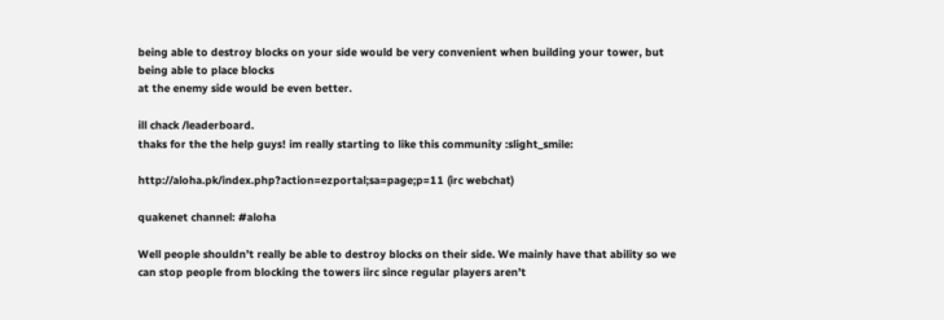being able to destroy blocks on your side would be very convenient when building your tower, but being able to place blocks
at the enemy side would be even better.

ill chack /leaderboard.
thaks for the the help guys! im really starting to like this community :slight_smile:

http://aloha.pk/index.php?action=ezportal;sa=page;p=11 (irc webchat)

quakenet channel: #aloha

Well people shouldn’t really be able to destroy blocks on their side. We mainly have that ability so we can stop people from blocking the towers iirc since regular players aren’t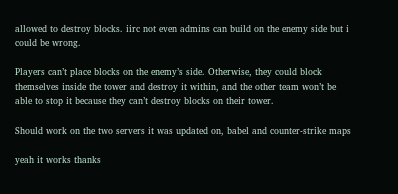allowed to destroy blocks. iirc not even admins can build on the enemy side but i could be wrong.

Players can’t place blocks on the enemy’s side. Otherwise, they could block themselves inside the tower and destroy it within, and the other team won’t be able to stop it because they can’t destroy blocks on their tower.

Should work on the two servers it was updated on, babel and counter-strike maps

yeah it works thanks